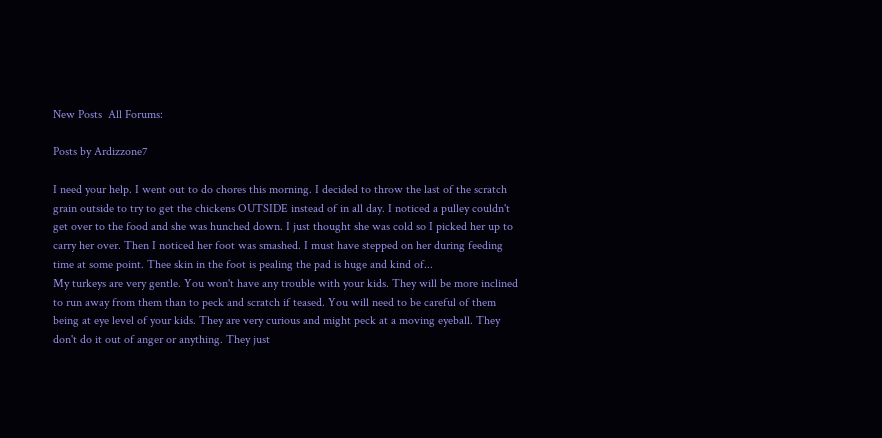New Posts  All Forums:

Posts by Ardizzone7

I need your help. I went out to do chores this morning. I decided to throw the last of the scratch grain outside to try to get the chickens OUTSIDE instead of in all day. I noticed a pulley couldn't get over to the food and she was hunched down. I just thought she was cold so I picked her up to carry her over. Then I noticed her foot was smashed. I must have stepped on her during feeding time at some point. Thee skin in the foot is pealing the pad is huge and kind of...
My turkeys are very gentle. You won't have any trouble with your kids. They will be more inclined to run away from them than to peck and scratch if teased. You will need to be careful of them being at eye level of your kids. They are very curious and might peck at a moving eyeball. They don't do it out of anger or anything. They just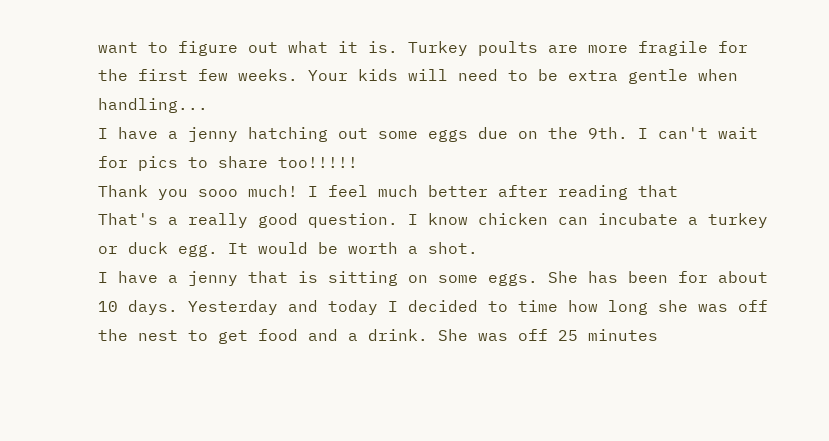want to figure out what it is. Turkey poults are more fragile for the first few weeks. Your kids will need to be extra gentle when handling...
I have a jenny hatching out some eggs due on the 9th. I can't wait for pics to share too!!!!!
Thank you sooo much! I feel much better after reading that
That's a really good question. I know chicken can incubate a turkey or duck egg. It would be worth a shot.
I have a jenny that is sitting on some eggs. She has been for about 10 days. Yesterday and today I decided to time how long she was off the nest to get food and a drink. She was off 25 minutes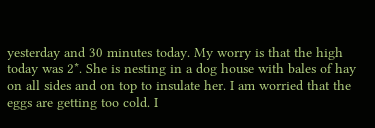yesterday and 30 minutes today. My worry is that the high today was 2*. She is nesting in a dog house with bales of hay on all sides and on top to insulate her. I am worried that the eggs are getting too cold. I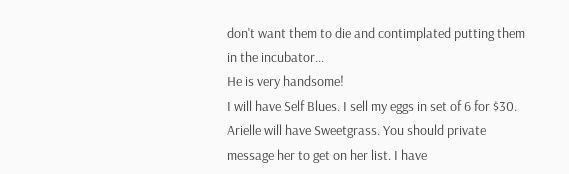don't want them to die and contimplated putting them in the incubator...
He is very handsome!
I will have Self Blues. I sell my eggs in set of 6 for $30.
Arielle will have Sweetgrass. You should private message her to get on her list. I have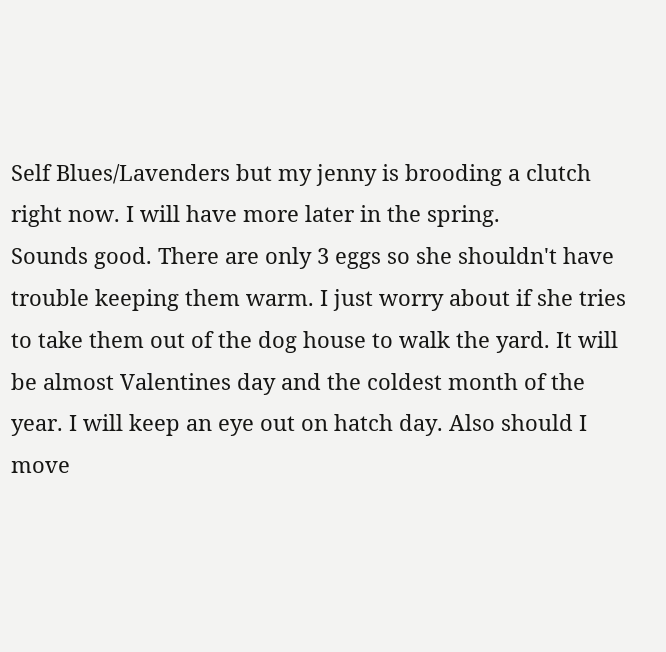Self Blues/Lavenders but my jenny is brooding a clutch right now. I will have more later in the spring.
Sounds good. There are only 3 eggs so she shouldn't have trouble keeping them warm. I just worry about if she tries to take them out of the dog house to walk the yard. It will be almost Valentines day and the coldest month of the year. I will keep an eye out on hatch day. Also should I move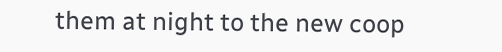them at night to the new coop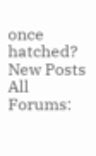once hatched?
New Posts  All Forums: